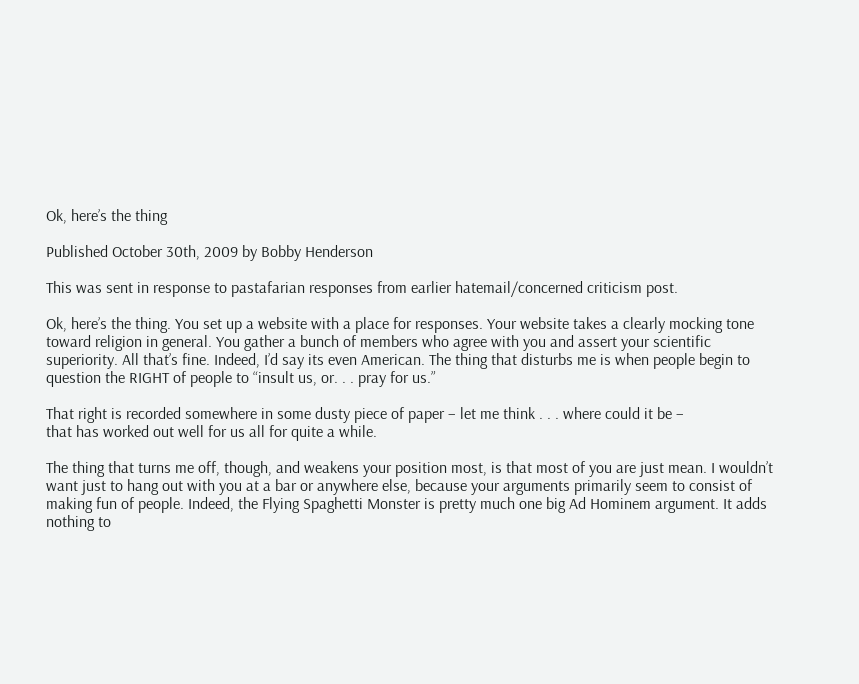Ok, here’s the thing

Published October 30th, 2009 by Bobby Henderson

This was sent in response to pastafarian responses from earlier hatemail/concerned criticism post.

Ok, here’s the thing. You set up a website with a place for responses. Your website takes a clearly mocking tone toward religion in general. You gather a bunch of members who agree with you and assert your scientific superiority. All that’s fine. Indeed, I’d say its even American. The thing that disturbs me is when people begin to question the RIGHT of people to “insult us, or. . . pray for us.”

That right is recorded somewhere in some dusty piece of paper – let me think . . . where could it be –
that has worked out well for us all for quite a while.

The thing that turns me off, though, and weakens your position most, is that most of you are just mean. I wouldn’t want just to hang out with you at a bar or anywhere else, because your arguments primarily seem to consist of making fun of people. Indeed, the Flying Spaghetti Monster is pretty much one big Ad Hominem argument. It adds nothing to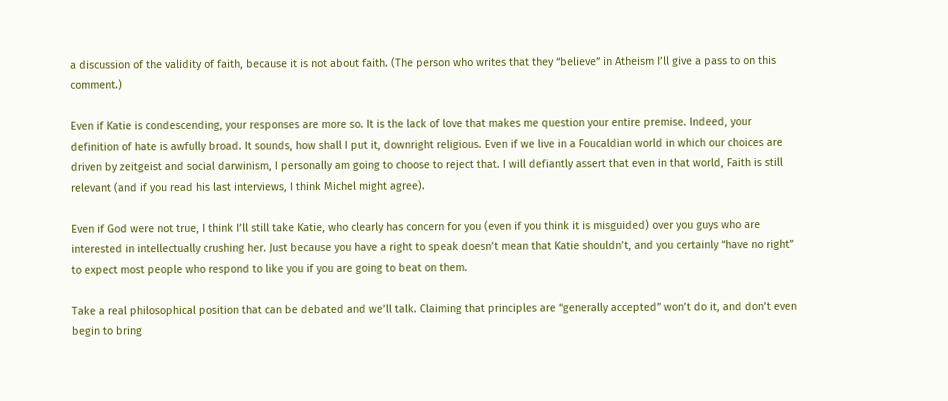a discussion of the validity of faith, because it is not about faith. (The person who writes that they “believe” in Atheism I’ll give a pass to on this comment.)

Even if Katie is condescending, your responses are more so. It is the lack of love that makes me question your entire premise. Indeed, your definition of hate is awfully broad. It sounds, how shall I put it, downright religious. Even if we live in a Foucaldian world in which our choices are driven by zeitgeist and social darwinism, I personally am going to choose to reject that. I will defiantly assert that even in that world, Faith is still relevant (and if you read his last interviews, I think Michel might agree).

Even if God were not true, I think I’ll still take Katie, who clearly has concern for you (even if you think it is misguided) over you guys who are interested in intellectually crushing her. Just because you have a right to speak doesn’t mean that Katie shouldn’t, and you certainly “have no right” to expect most people who respond to like you if you are going to beat on them.

Take a real philosophical position that can be debated and we’ll talk. Claiming that principles are “generally accepted” won’t do it, and don’t even begin to bring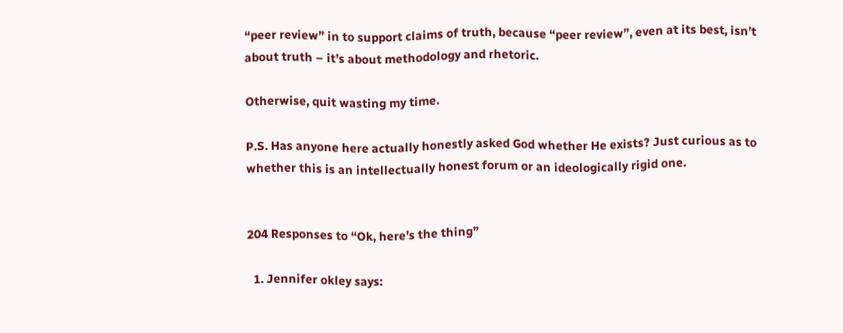“peer review” in to support claims of truth, because “peer review”, even at its best, isn’t about truth – it’s about methodology and rhetoric.

Otherwise, quit wasting my time.

P.S. Has anyone here actually honestly asked God whether He exists? Just curious as to whether this is an intellectually honest forum or an ideologically rigid one.


204 Responses to “Ok, here’s the thing”

  1. Jennifer okley says: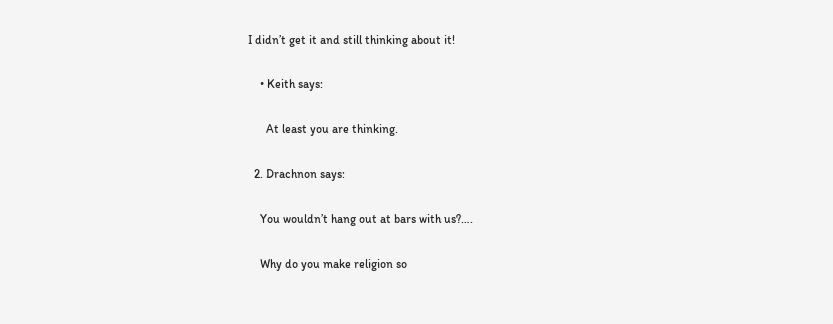I didn’t get it and still thinking about it!

    • Keith says:

      At least you are thinking.

  2. Drachnon says:

    You wouldn’t hang out at bars with us?….

    Why do you make religion so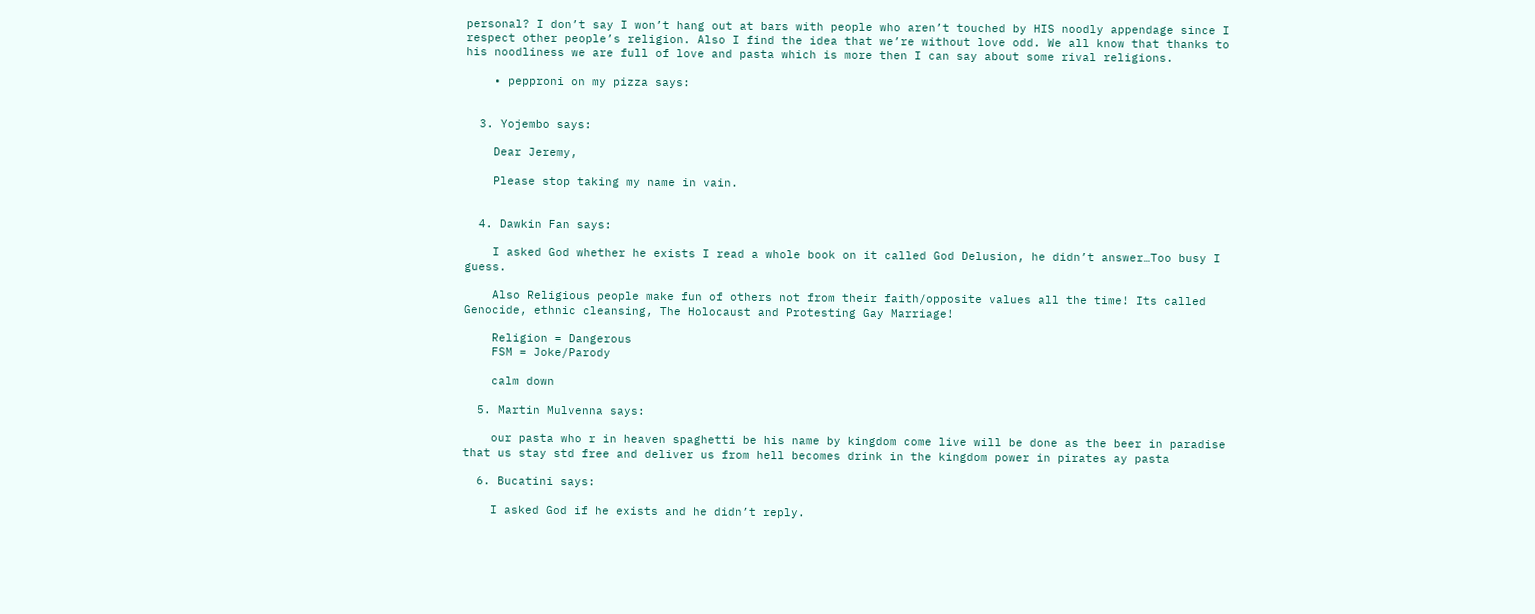personal? I don’t say I won’t hang out at bars with people who aren’t touched by HIS noodly appendage since I respect other people’s religion. Also I find the idea that we’re without love odd. We all know that thanks to his noodliness we are full of love and pasta which is more then I can say about some rival religions.

    • pepproni on my pizza says:


  3. Yojembo says:

    Dear Jeremy,

    Please stop taking my name in vain.


  4. Dawkin Fan says:

    I asked God whether he exists I read a whole book on it called God Delusion, he didn’t answer…Too busy I guess.

    Also Religious people make fun of others not from their faith/opposite values all the time! Its called Genocide, ethnic cleansing, The Holocaust and Protesting Gay Marriage!

    Religion = Dangerous
    FSM = Joke/Parody

    calm down

  5. Martin Mulvenna says:

    our pasta who r in heaven spaghetti be his name by kingdom come live will be done as the beer in paradise that us stay std free and deliver us from hell becomes drink in the kingdom power in pirates ay pasta

  6. Bucatini says:

    I asked God if he exists and he didn’t reply.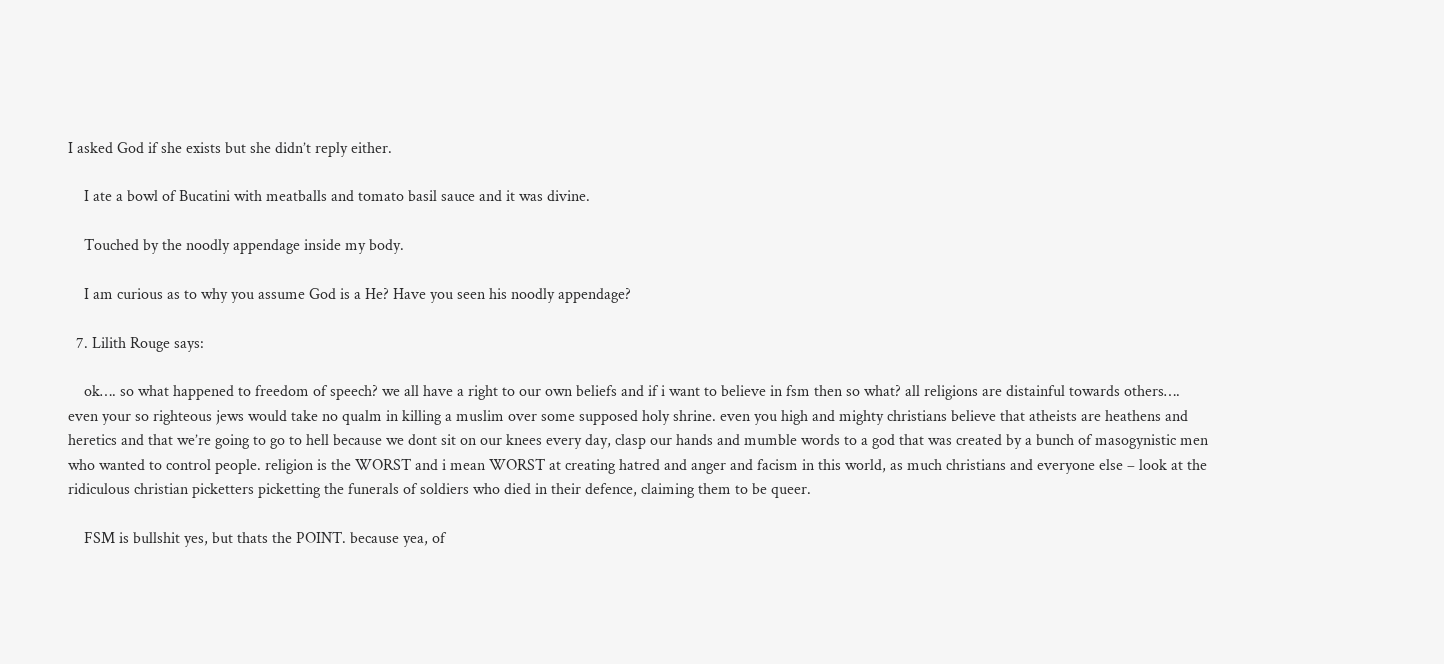I asked God if she exists but she didn’t reply either.

    I ate a bowl of Bucatini with meatballs and tomato basil sauce and it was divine.

    Touched by the noodly appendage inside my body.

    I am curious as to why you assume God is a He? Have you seen his noodly appendage?

  7. Lilith Rouge says:

    ok…. so what happened to freedom of speech? we all have a right to our own beliefs and if i want to believe in fsm then so what? all religions are distainful towards others…. even your so righteous jews would take no qualm in killing a muslim over some supposed holy shrine. even you high and mighty christians believe that atheists are heathens and heretics and that we’re going to go to hell because we dont sit on our knees every day, clasp our hands and mumble words to a god that was created by a bunch of masogynistic men who wanted to control people. religion is the WORST and i mean WORST at creating hatred and anger and facism in this world, as much christians and everyone else – look at the ridiculous christian picketters picketting the funerals of soldiers who died in their defence, claiming them to be queer.

    FSM is bullshit yes, but thats the POINT. because yea, of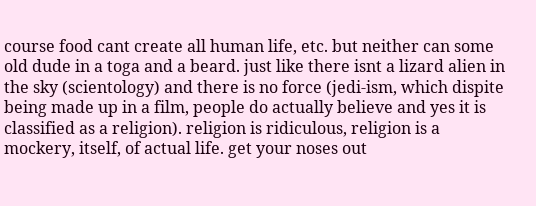course food cant create all human life, etc. but neither can some old dude in a toga and a beard. just like there isnt a lizard alien in the sky (scientology) and there is no force (jedi-ism, which dispite being made up in a film, people do actually believe and yes it is classified as a religion). religion is ridiculous, religion is a mockery, itself, of actual life. get your noses out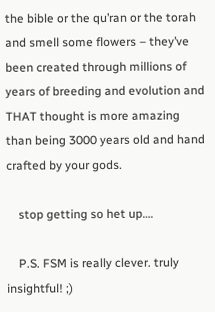the bible or the qu’ran or the torah and smell some flowers – they’ve been created through millions of years of breeding and evolution and THAT thought is more amazing than being 3000 years old and hand crafted by your gods.

    stop getting so het up….

    P.S. FSM is really clever. truly insightful! ;)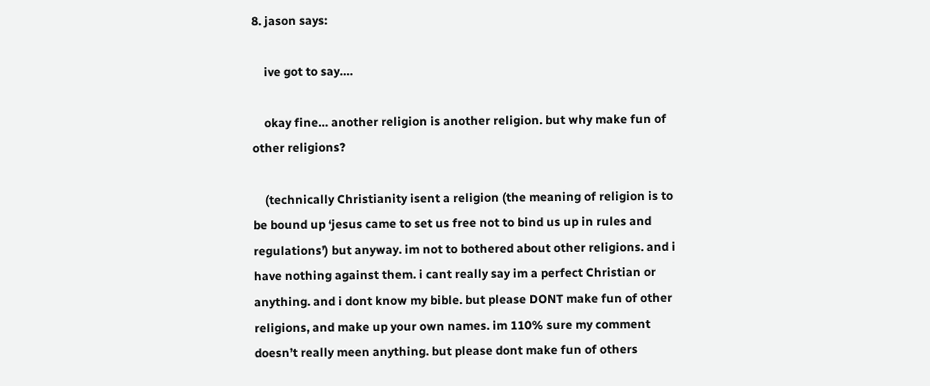8. jason says:

    ive got to say….

    okay fine… another religion is another religion. but why make fun of other religions?

    (technically Christianity isent a religion (the meaning of religion is to be bound up ‘jesus came to set us free not to bind us up in rules and regulations’) but anyway. im not to bothered about other religions. and i have nothing against them. i cant really say im a perfect Christian or anything. and i dont know my bible. but please DONT make fun of other religions, and make up your own names. im 110% sure my comment doesn’t really meen anything. but please dont make fun of others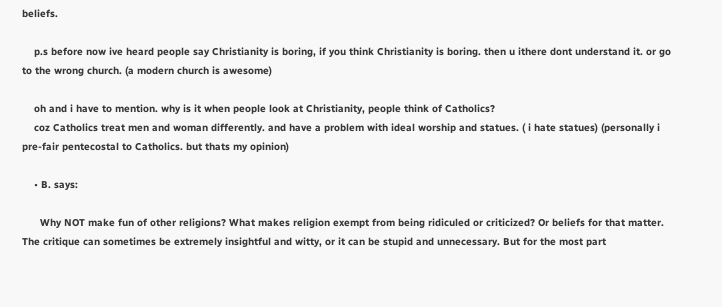beliefs.

    p.s before now ive heard people say Christianity is boring, if you think Christianity is boring. then u ithere dont understand it. or go to the wrong church. (a modern church is awesome)

    oh and i have to mention. why is it when people look at Christianity, people think of Catholics?
    coz Catholics treat men and woman differently. and have a problem with ideal worship and statues. ( i hate statues) (personally i pre-fair pentecostal to Catholics. but thats my opinion)

    • B. says:

      Why NOT make fun of other religions? What makes religion exempt from being ridiculed or criticized? Or beliefs for that matter. The critique can sometimes be extremely insightful and witty, or it can be stupid and unnecessary. But for the most part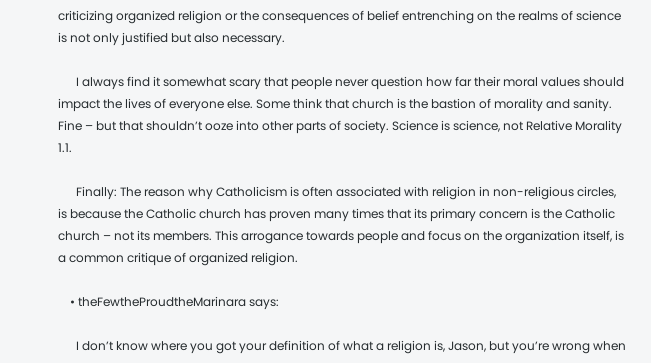criticizing organized religion or the consequences of belief entrenching on the realms of science is not only justified but also necessary.

      I always find it somewhat scary that people never question how far their moral values should impact the lives of everyone else. Some think that church is the bastion of morality and sanity. Fine – but that shouldn’t ooze into other parts of society. Science is science, not Relative Morality 1.1.

      Finally: The reason why Catholicism is often associated with religion in non-religious circles, is because the Catholic church has proven many times that its primary concern is the Catholic church – not its members. This arrogance towards people and focus on the organization itself, is a common critique of organized religion.

    • theFewtheProudtheMarinara says:

      I don’t know where you got your definition of what a religion is, Jason, but you’re wrong when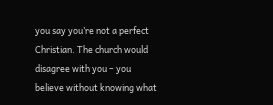you say you’re not a perfect Christian. The church would disagree with you – you believe without knowing what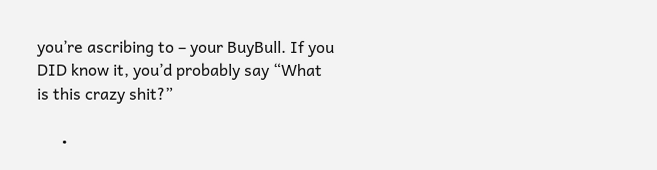you’re ascribing to – your BuyBull. If you DID know it, you’d probably say “What is this crazy shit?”

      •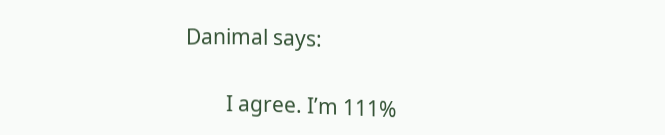Danimal says:

        I agree. I’m 111%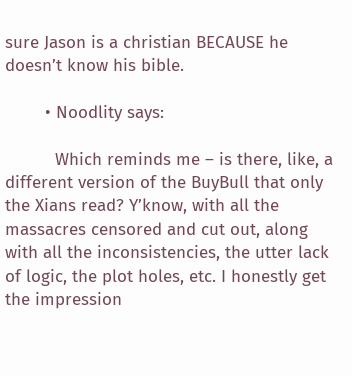sure Jason is a christian BECAUSE he doesn’t know his bible.

        • Noodlity says:

          Which reminds me – is there, like, a different version of the BuyBull that only the Xians read? Y’know, with all the massacres censored and cut out, along with all the inconsistencies, the utter lack of logic, the plot holes, etc. I honestly get the impression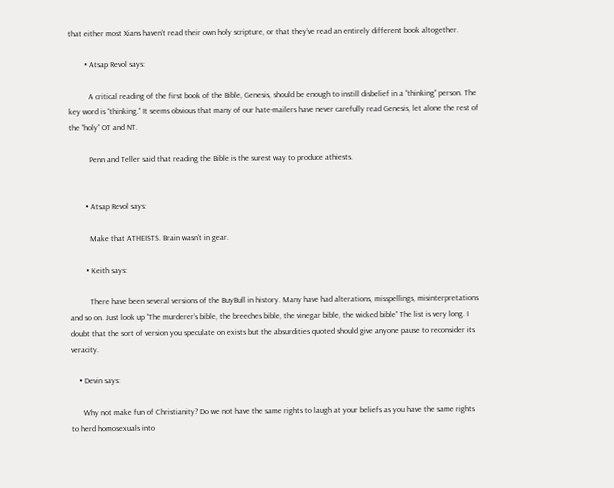that either most Xians haven’t read their own holy scripture, or that they’ve read an entirely different book altogether.

        • Atsap Revol says:

          A critical reading of the first book of the Bible, Genesis, should be enough to instill disbelief in a “thinking” person. The key word is “thinking.” It seems obvious that many of our hate-mailers have never carefully read Genesis, let alone the rest of the “holy” OT and NT.

          Penn and Teller said that reading the Bible is the surest way to produce athiests.


        • Atsap Revol says:

          Make that ATHEISTS. Brain wasn’t in gear.

        • Keith says:

          There have been several versions of the BuyBull in history. Many have had alterations, misspellings, misinterpretations and so on. Just look up “The murderer’s bible, the breeches bible, the vinegar bible, the wicked bible” The list is very long. I doubt that the sort of version you speculate on exists but the absurdities quoted should give anyone pause to reconsider its veracity.

    • Devin says:

      Why not make fun of Christianity? Do we not have the same rights to laugh at your beliefs as you have the same rights to herd homosexuals into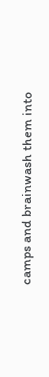camps and brainwash them into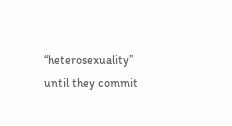“heterosexuality” until they commit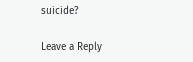suicide?

Leave a Reply